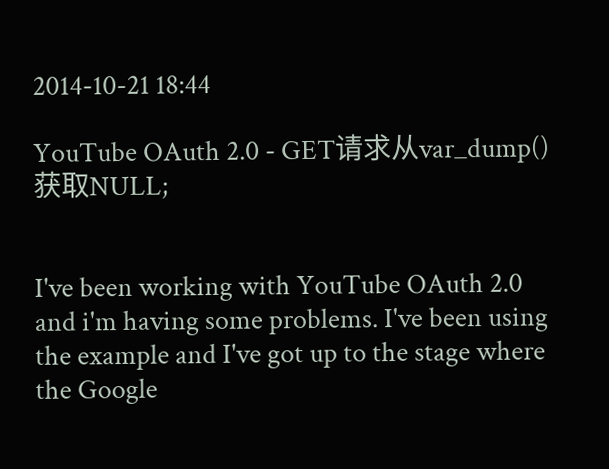2014-10-21 18:44

YouTube OAuth 2.0 - GET请求从var_dump()获取NULL;


I've been working with YouTube OAuth 2.0 and i'm having some problems. I've been using the example and I've got up to the stage where the Google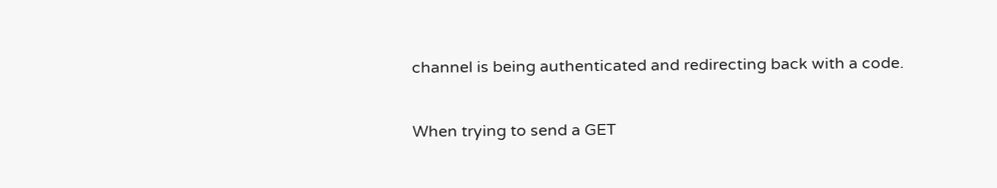channel is being authenticated and redirecting back with a code.

When trying to send a GET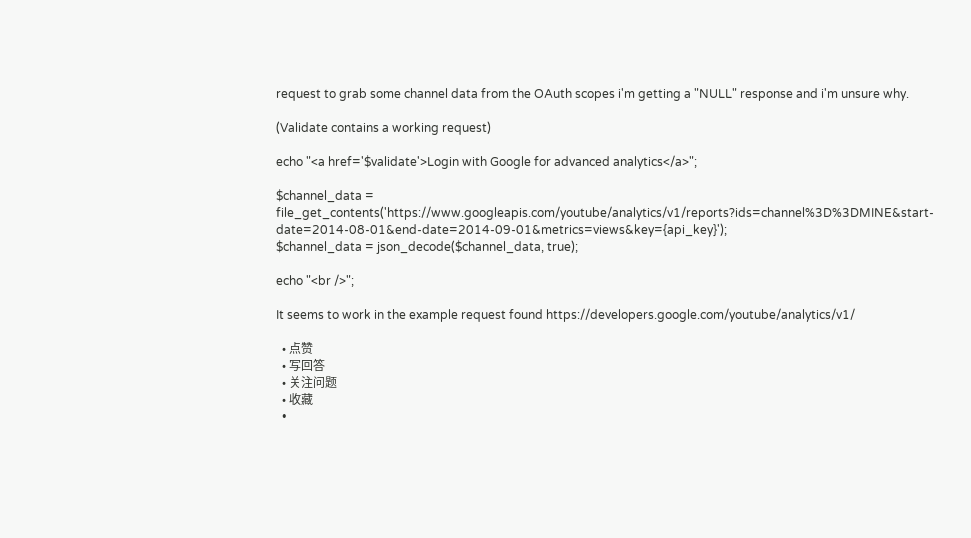request to grab some channel data from the OAuth scopes i'm getting a "NULL" response and i'm unsure why.

(Validate contains a working request)

echo "<a href='$validate'>Login with Google for advanced analytics</a>";

$channel_data = file_get_contents('https://www.googleapis.com/youtube/analytics/v1/reports?ids=channel%3D%3DMINE&start-date=2014-08-01&end-date=2014-09-01&metrics=views&key={api_key}');
$channel_data = json_decode($channel_data, true);

echo "<br />";

It seems to work in the example request found https://developers.google.com/youtube/analytics/v1/

  • 点赞
  • 写回答
  • 关注问题
  • 收藏
  •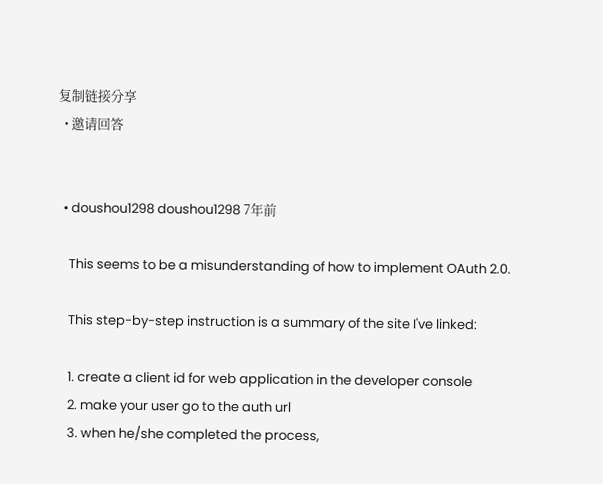复制链接分享
  • 邀请回答


  • doushou1298 doushou1298 7年前

    This seems to be a misunderstanding of how to implement OAuth 2.0.

    This step-by-step instruction is a summary of the site I've linked:

    1. create a client id for web application in the developer console
    2. make your user go to the auth url
    3. when he/she completed the process,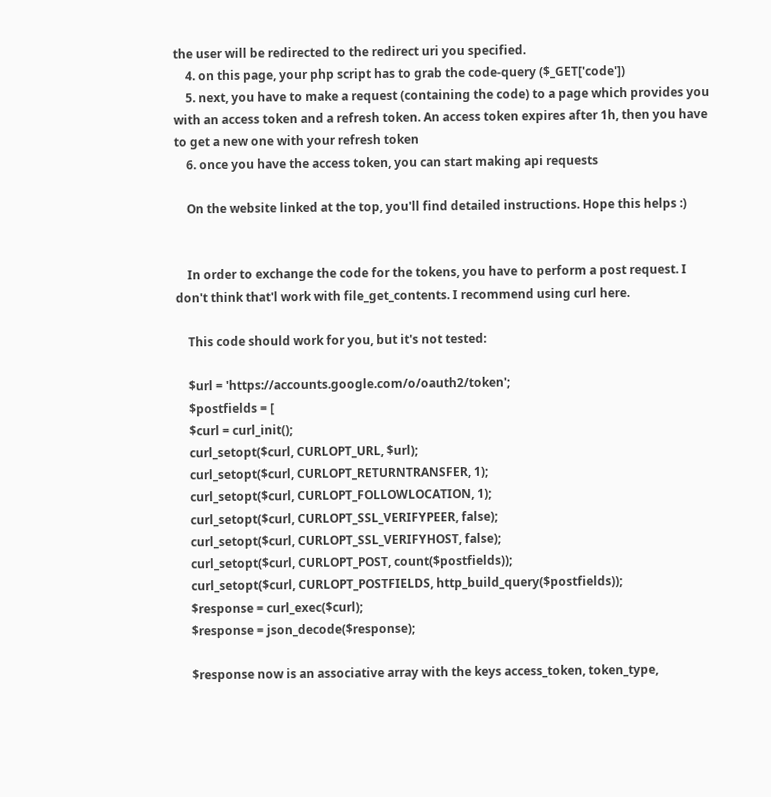the user will be redirected to the redirect uri you specified.
    4. on this page, your php script has to grab the code-query ($_GET['code'])
    5. next, you have to make a request (containing the code) to a page which provides you with an access token and a refresh token. An access token expires after 1h, then you have to get a new one with your refresh token
    6. once you have the access token, you can start making api requests

    On the website linked at the top, you'll find detailed instructions. Hope this helps :)


    In order to exchange the code for the tokens, you have to perform a post request. I don't think that'l work with file_get_contents. I recommend using curl here.

    This code should work for you, but it's not tested:

    $url = 'https://accounts.google.com/o/oauth2/token';
    $postfields = [
    $curl = curl_init();
    curl_setopt($curl, CURLOPT_URL, $url);
    curl_setopt($curl, CURLOPT_RETURNTRANSFER, 1);
    curl_setopt($curl, CURLOPT_FOLLOWLOCATION, 1);
    curl_setopt($curl, CURLOPT_SSL_VERIFYPEER, false);
    curl_setopt($curl, CURLOPT_SSL_VERIFYHOST, false);
    curl_setopt($curl, CURLOPT_POST, count($postfields));
    curl_setopt($curl, CURLOPT_POSTFIELDS, http_build_query($postfields));
    $response = curl_exec($curl);
    $response = json_decode($response);

    $response now is an associative array with the keys access_token, token_type,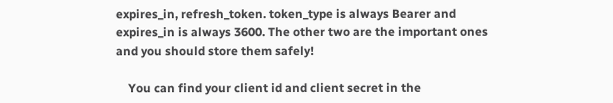expires_in, refresh_token. token_type is always Bearer and expires_in is always 3600. The other two are the important ones and you should store them safely!

    You can find your client id and client secret in the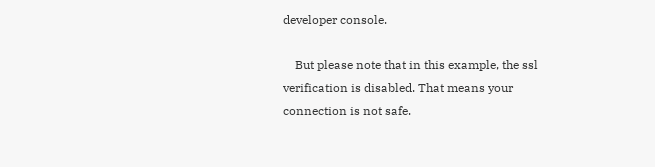developer console.

    But please note that in this example, the ssl verification is disabled. That means your connection is not safe.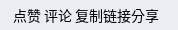点赞 评论 复制链接分享